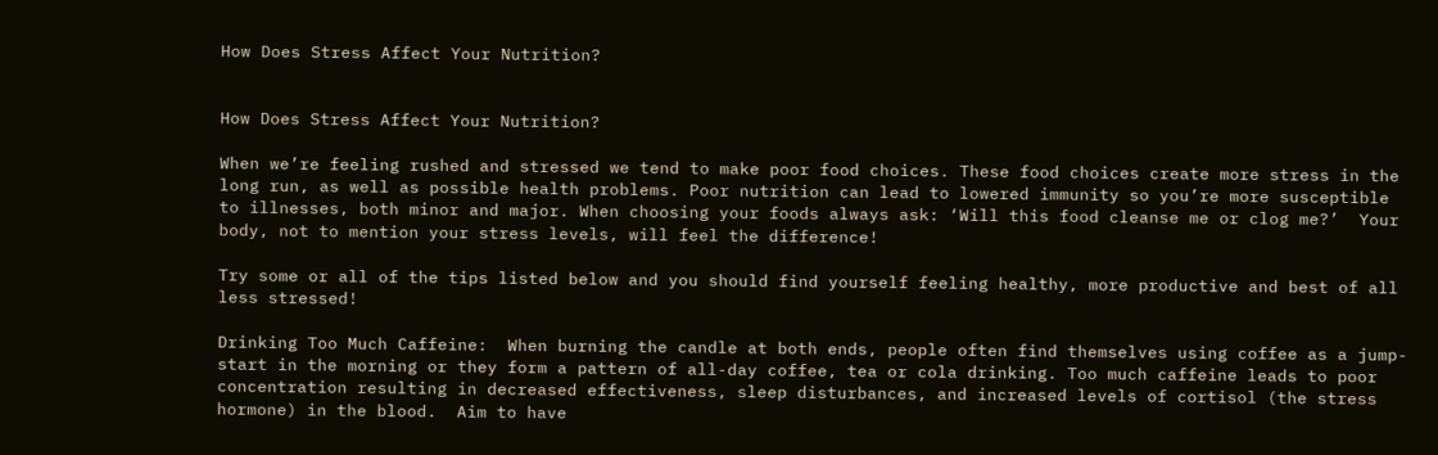How Does Stress Affect Your Nutrition?


How Does Stress Affect Your Nutrition?

When we’re feeling rushed and stressed we tend to make poor food choices. These food choices create more stress in the long run, as well as possible health problems. Poor nutrition can lead to lowered immunity so you’re more susceptible to illnesses, both minor and major. When choosing your foods always ask: ‘Will this food cleanse me or clog me?’  Your body, not to mention your stress levels, will feel the difference!

Try some or all of the tips listed below and you should find yourself feeling healthy, more productive and best of all less stressed!

Drinking Too Much Caffeine:  When burning the candle at both ends, people often find themselves using coffee as a jump-start in the morning or they form a pattern of all-day coffee, tea or cola drinking. Too much caffeine leads to poor concentration resulting in decreased effectiveness, sleep disturbances, and increased levels of cortisol (the stress hormone) in the blood.  Aim to have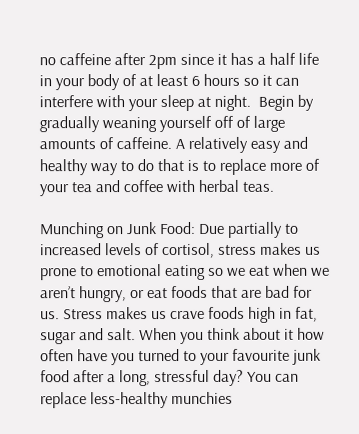no caffeine after 2pm since it has a half life in your body of at least 6 hours so it can interfere with your sleep at night.  Begin by gradually weaning yourself off of large amounts of caffeine. A relatively easy and healthy way to do that is to replace more of your tea and coffee with herbal teas.

Munching on Junk Food: Due partially to increased levels of cortisol, stress makes us prone to emotional eating so we eat when we aren’t hungry, or eat foods that are bad for us. Stress makes us crave foods high in fat, sugar and salt. When you think about it how often have you turned to your favourite junk food after a long, stressful day? You can replace less-healthy munchies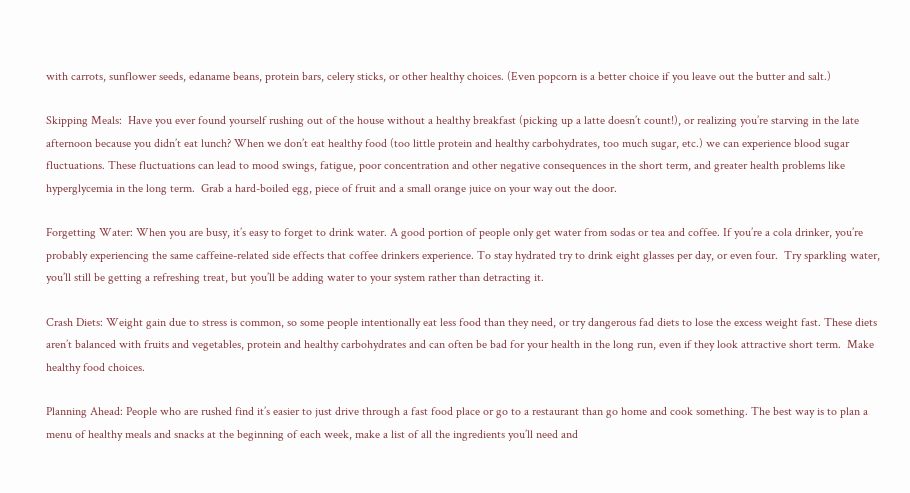with carrots, sunflower seeds, edaname beans, protein bars, celery sticks, or other healthy choices. (Even popcorn is a better choice if you leave out the butter and salt.)

Skipping Meals:  Have you ever found yourself rushing out of the house without a healthy breakfast (picking up a latte doesn’t count!), or realizing you’re starving in the late afternoon because you didn’t eat lunch? When we don’t eat healthy food (too little protein and healthy carbohydrates, too much sugar, etc.) we can experience blood sugar fluctuations. These fluctuations can lead to mood swings, fatigue, poor concentration and other negative consequences in the short term, and greater health problems like hyperglycemia in the long term.  Grab a hard-boiled egg, piece of fruit and a small orange juice on your way out the door.

Forgetting Water: When you are busy, it’s easy to forget to drink water. A good portion of people only get water from sodas or tea and coffee. If you’re a cola drinker, you’re probably experiencing the same caffeine-related side effects that coffee drinkers experience. To stay hydrated try to drink eight glasses per day, or even four.  Try sparkling water, you’ll still be getting a refreshing treat, but you’ll be adding water to your system rather than detracting it.

Crash Diets: Weight gain due to stress is common, so some people intentionally eat less food than they need, or try dangerous fad diets to lose the excess weight fast. These diets  aren’t balanced with fruits and vegetables, protein and healthy carbohydrates and can often be bad for your health in the long run, even if they look attractive short term.  Make healthy food choices.

Planning Ahead: People who are rushed find it’s easier to just drive through a fast food place or go to a restaurant than go home and cook something. The best way is to plan a menu of healthy meals and snacks at the beginning of each week, make a list of all the ingredients you’ll need and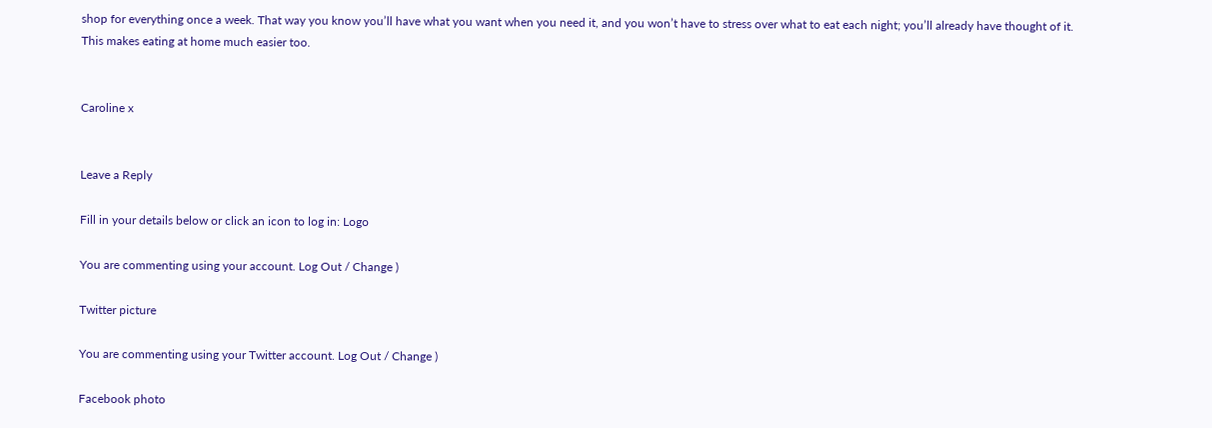shop for everything once a week. That way you know you’ll have what you want when you need it, and you won’t have to stress over what to eat each night; you’ll already have thought of it. This makes eating at home much easier too.


Caroline x


Leave a Reply

Fill in your details below or click an icon to log in: Logo

You are commenting using your account. Log Out / Change )

Twitter picture

You are commenting using your Twitter account. Log Out / Change )

Facebook photo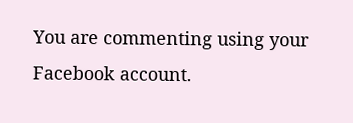You are commenting using your Facebook account.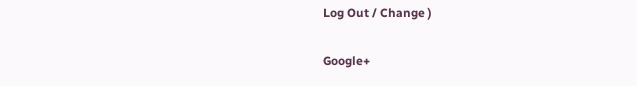Log Out / Change )

Google+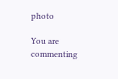photo

You are commenting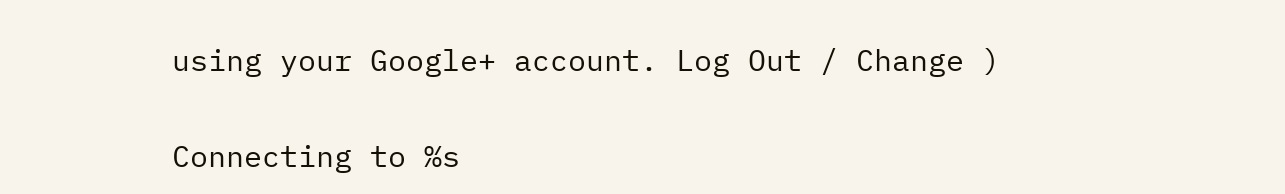using your Google+ account. Log Out / Change )

Connecting to %s